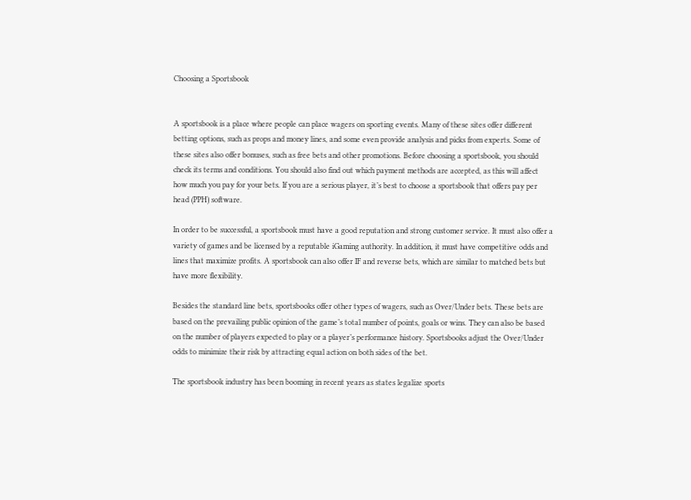Choosing a Sportsbook


A sportsbook is a place where people can place wagers on sporting events. Many of these sites offer different betting options, such as props and money lines, and some even provide analysis and picks from experts. Some of these sites also offer bonuses, such as free bets and other promotions. Before choosing a sportsbook, you should check its terms and conditions. You should also find out which payment methods are accepted, as this will affect how much you pay for your bets. If you are a serious player, it’s best to choose a sportsbook that offers pay per head (PPH) software.

In order to be successful, a sportsbook must have a good reputation and strong customer service. It must also offer a variety of games and be licensed by a reputable iGaming authority. In addition, it must have competitive odds and lines that maximize profits. A sportsbook can also offer IF and reverse bets, which are similar to matched bets but have more flexibility.

Besides the standard line bets, sportsbooks offer other types of wagers, such as Over/Under bets. These bets are based on the prevailing public opinion of the game’s total number of points, goals or wins. They can also be based on the number of players expected to play or a player’s performance history. Sportsbooks adjust the Over/Under odds to minimize their risk by attracting equal action on both sides of the bet.

The sportsbook industry has been booming in recent years as states legalize sports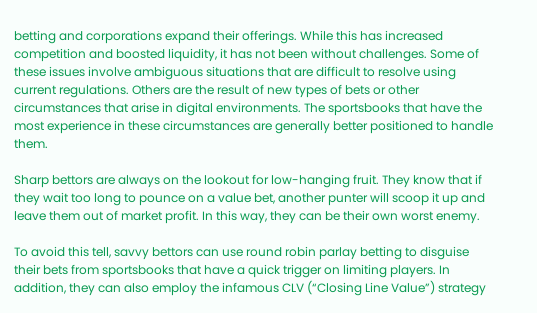betting and corporations expand their offerings. While this has increased competition and boosted liquidity, it has not been without challenges. Some of these issues involve ambiguous situations that are difficult to resolve using current regulations. Others are the result of new types of bets or other circumstances that arise in digital environments. The sportsbooks that have the most experience in these circumstances are generally better positioned to handle them.

Sharp bettors are always on the lookout for low-hanging fruit. They know that if they wait too long to pounce on a value bet, another punter will scoop it up and leave them out of market profit. In this way, they can be their own worst enemy.

To avoid this tell, savvy bettors can use round robin parlay betting to disguise their bets from sportsbooks that have a quick trigger on limiting players. In addition, they can also employ the infamous CLV (“Closing Line Value”) strategy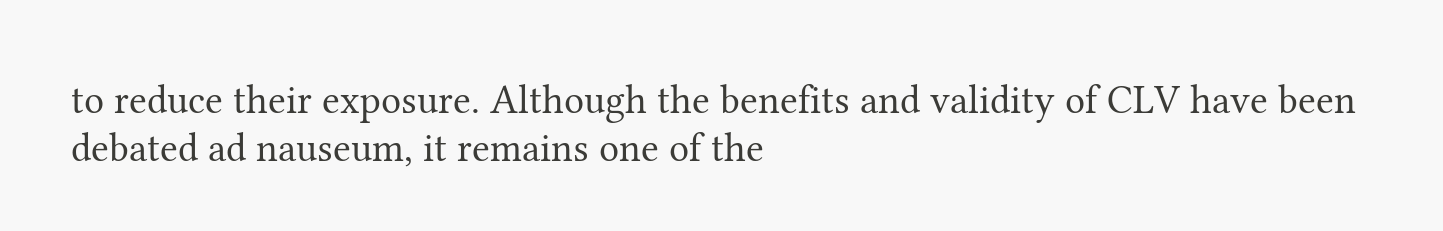to reduce their exposure. Although the benefits and validity of CLV have been debated ad nauseum, it remains one of the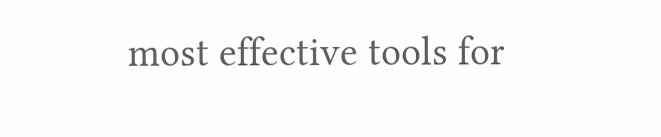most effective tools for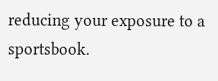reducing your exposure to a sportsbook.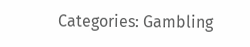Categories: Gambling